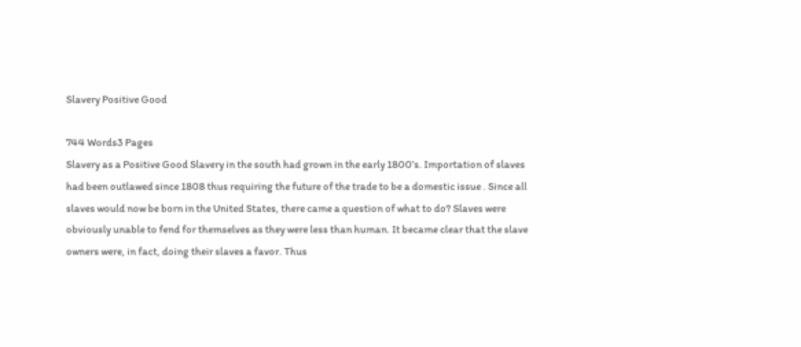Slavery Positive Good

744 Words3 Pages
Slavery as a Positive Good Slavery in the south had grown in the early 1800’s. Importation of slaves had been outlawed since 1808 thus requiring the future of the trade to be a domestic issue . Since all slaves would now be born in the United States, there came a question of what to do? Slaves were obviously unable to fend for themselves as they were less than human. It became clear that the slave owners were, in fact, doing their slaves a favor. Thus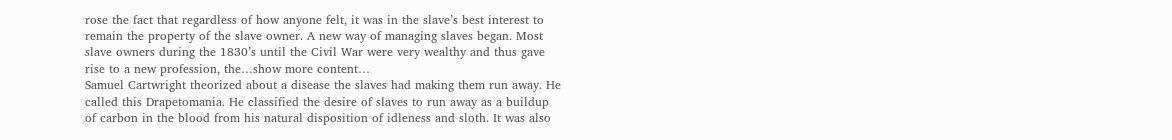rose the fact that regardless of how anyone felt, it was in the slave’s best interest to remain the property of the slave owner. A new way of managing slaves began. Most slave owners during the 1830’s until the Civil War were very wealthy and thus gave rise to a new profession, the…show more content…
Samuel Cartwright theorized about a disease the slaves had making them run away. He called this Drapetomania. He classified the desire of slaves to run away as a buildup of carbon in the blood from his natural disposition of idleness and sloth. It was also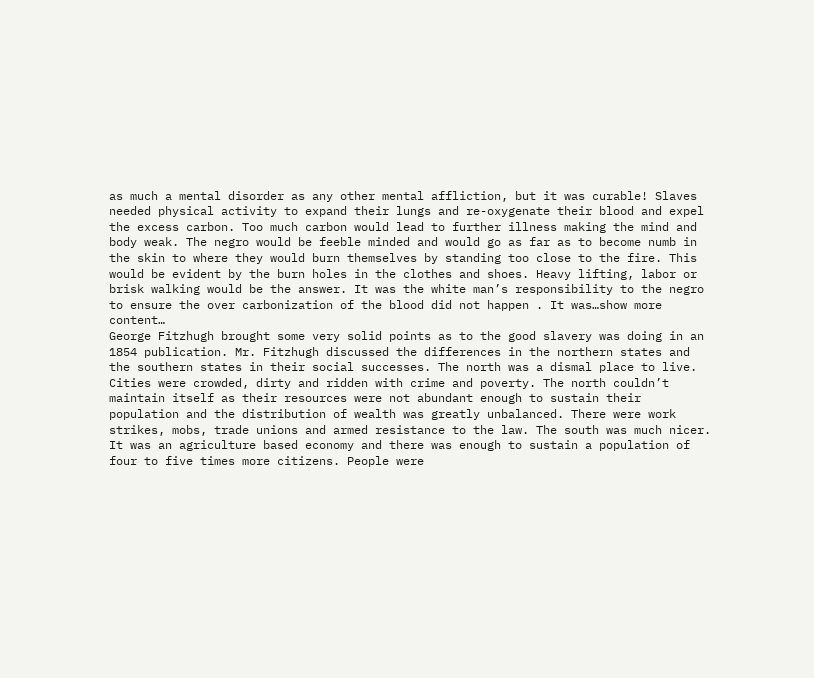as much a mental disorder as any other mental affliction, but it was curable! Slaves needed physical activity to expand their lungs and re-oxygenate their blood and expel the excess carbon. Too much carbon would lead to further illness making the mind and body weak. The negro would be feeble minded and would go as far as to become numb in the skin to where they would burn themselves by standing too close to the fire. This would be evident by the burn holes in the clothes and shoes. Heavy lifting, labor or brisk walking would be the answer. It was the white man’s responsibility to the negro to ensure the over carbonization of the blood did not happen . It was…show more content…
George Fitzhugh brought some very solid points as to the good slavery was doing in an 1854 publication. Mr. Fitzhugh discussed the differences in the northern states and the southern states in their social successes. The north was a dismal place to live. Cities were crowded, dirty and ridden with crime and poverty. The north couldn’t maintain itself as their resources were not abundant enough to sustain their population and the distribution of wealth was greatly unbalanced. There were work strikes, mobs, trade unions and armed resistance to the law. The south was much nicer. It was an agriculture based economy and there was enough to sustain a population of four to five times more citizens. People were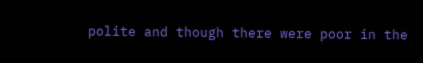polite and though there were poor in the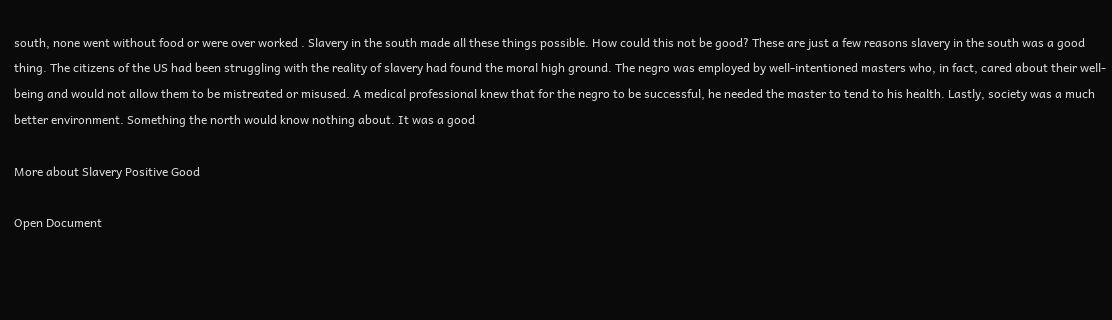south, none went without food or were over worked . Slavery in the south made all these things possible. How could this not be good? These are just a few reasons slavery in the south was a good thing. The citizens of the US had been struggling with the reality of slavery had found the moral high ground. The negro was employed by well-intentioned masters who, in fact, cared about their well-being and would not allow them to be mistreated or misused. A medical professional knew that for the negro to be successful, he needed the master to tend to his health. Lastly, society was a much better environment. Something the north would know nothing about. It was a good

More about Slavery Positive Good

Open Document